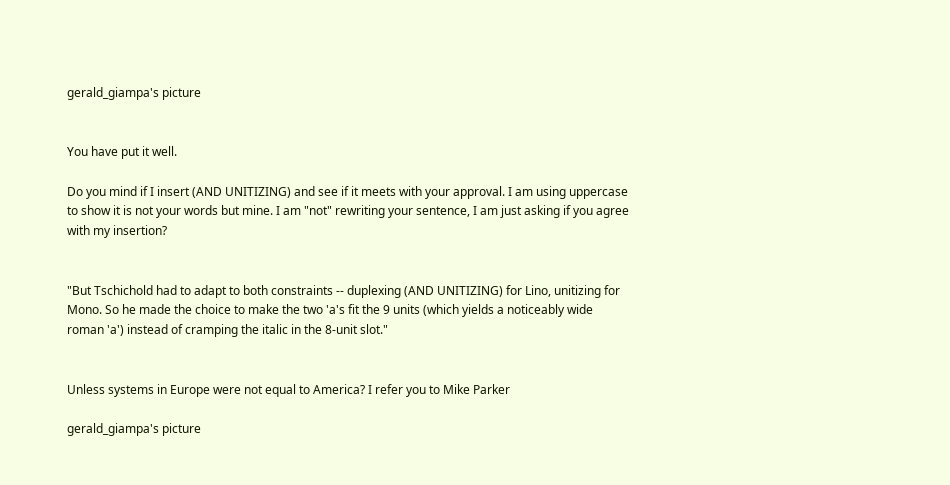gerald_giampa's picture


You have put it well.

Do you mind if I insert (AND UNITIZING) and see if it meets with your approval. I am using uppercase to show it is not your words but mine. I am "not" rewriting your sentence, I am just asking if you agree with my insertion?


"But Tschichold had to adapt to both constraints -- duplexing (AND UNITIZING) for Lino, unitizing for Mono. So he made the choice to make the two 'a's fit the 9 units (which yields a noticeably wide roman 'a') instead of cramping the italic in the 8-unit slot."


Unless systems in Europe were not equal to America? I refer you to Mike Parker

gerald_giampa's picture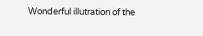Wonderful illutration of the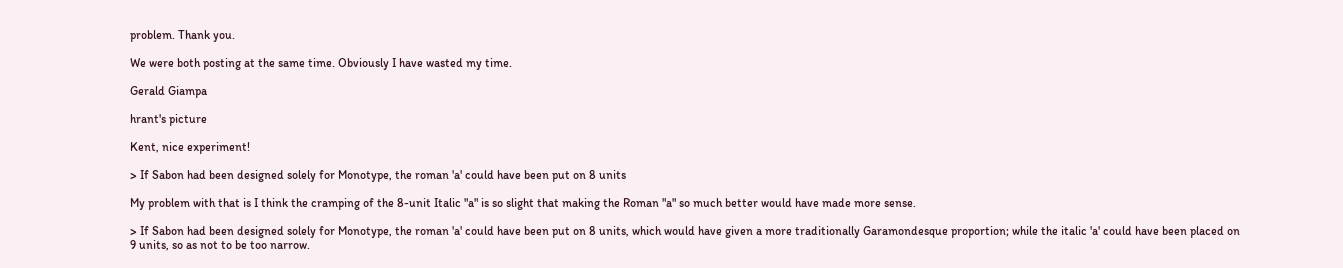problem. Thank you.

We were both posting at the same time. Obviously I have wasted my time.

Gerald Giampa

hrant's picture

Kent, nice experiment!

> If Sabon had been designed solely for Monotype, the roman 'a' could have been put on 8 units

My problem with that is I think the cramping of the 8-unit Italic "a" is so slight that making the Roman "a" so much better would have made more sense.

> If Sabon had been designed solely for Monotype, the roman 'a' could have been put on 8 units, which would have given a more traditionally Garamondesque proportion; while the italic 'a' could have been placed on 9 units, so as not to be too narrow.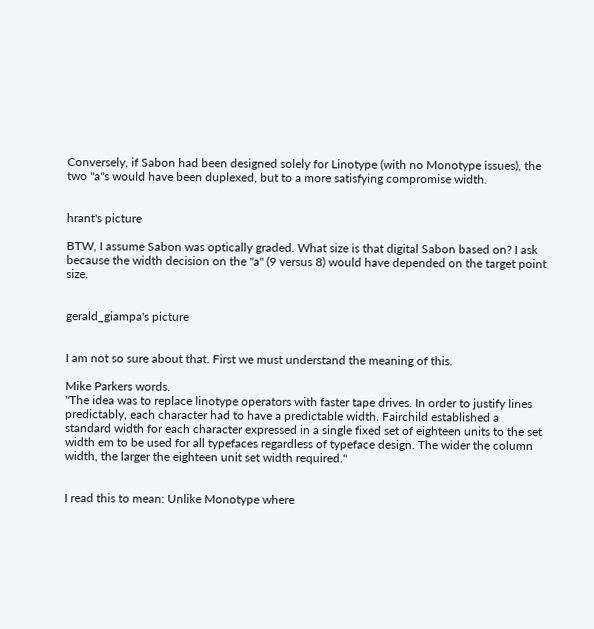Conversely, if Sabon had been designed solely for Linotype (with no Monotype issues), the two "a"s would have been duplexed, but to a more satisfying compromise width.


hrant's picture

BTW, I assume Sabon was optically graded. What size is that digital Sabon based on? I ask because the width decision on the "a" (9 versus 8) would have depended on the target point size.


gerald_giampa's picture


I am not so sure about that. First we must understand the meaning of this.

Mike Parkers words.
"The idea was to replace linotype operators with faster tape drives. In order to justify lines predictably, each character had to have a predictable width. Fairchild established a standard width for each character expressed in a single fixed set of eighteen units to the set width em to be used for all typefaces regardless of typeface design. The wider the column width, the larger the eighteen unit set width required."


I read this to mean: Unlike Monotype where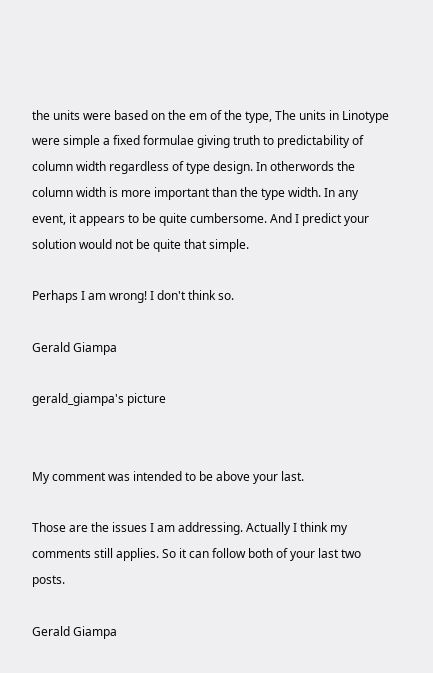the units were based on the em of the type, The units in Linotype were simple a fixed formulae giving truth to predictability of column width regardless of type design. In otherwords the column width is more important than the type width. In any event, it appears to be quite cumbersome. And I predict your solution would not be quite that simple.

Perhaps I am wrong! I don't think so.

Gerald Giampa

gerald_giampa's picture


My comment was intended to be above your last.

Those are the issues I am addressing. Actually I think my comments still applies. So it can follow both of your last two posts.

Gerald Giampa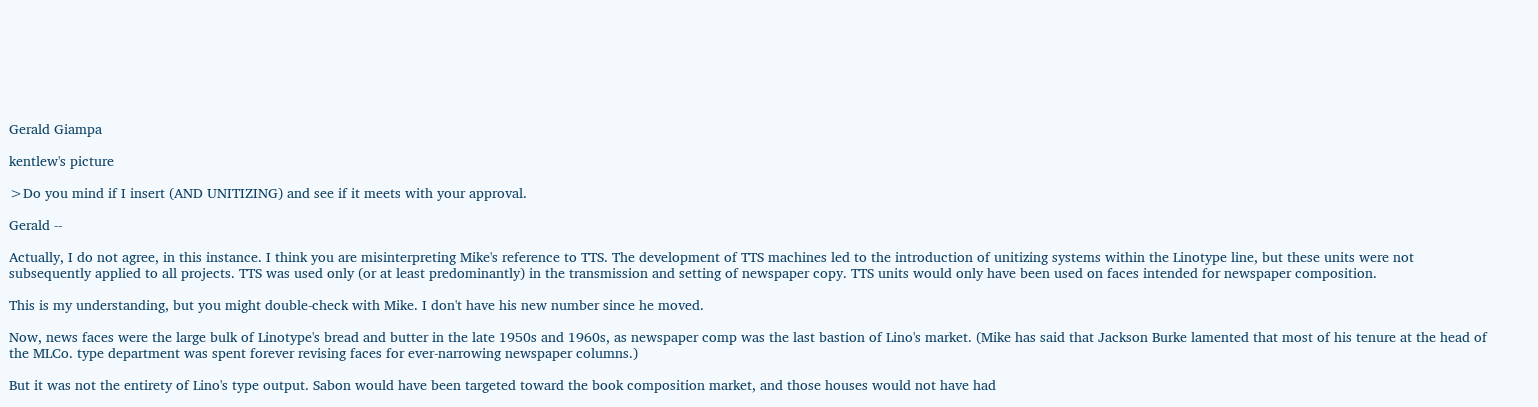Gerald Giampa

kentlew's picture

>Do you mind if I insert (AND UNITIZING) and see if it meets with your approval.

Gerald --

Actually, I do not agree, in this instance. I think you are misinterpreting Mike's reference to TTS. The development of TTS machines led to the introduction of unitizing systems within the Linotype line, but these units were not subsequently applied to all projects. TTS was used only (or at least predominantly) in the transmission and setting of newspaper copy. TTS units would only have been used on faces intended for newspaper composition.

This is my understanding, but you might double-check with Mike. I don't have his new number since he moved.

Now, news faces were the large bulk of Linotype's bread and butter in the late 1950s and 1960s, as newspaper comp was the last bastion of Lino's market. (Mike has said that Jackson Burke lamented that most of his tenure at the head of the MLCo. type department was spent forever revising faces for ever-narrowing newspaper columns.)

But it was not the entirety of Lino's type output. Sabon would have been targeted toward the book composition market, and those houses would not have had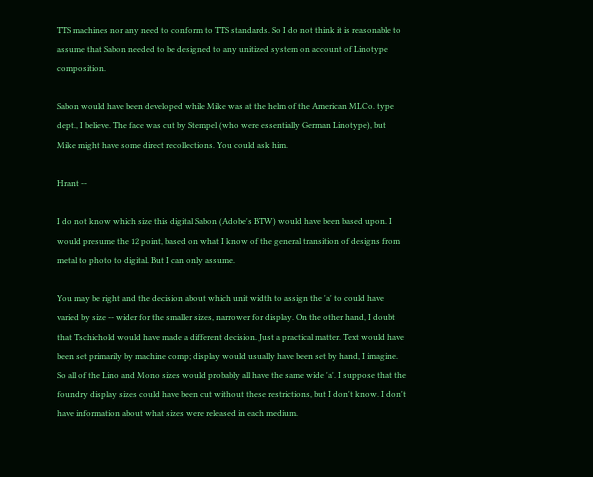TTS machines nor any need to conform to TTS standards. So I do not think it is reasonable to assume that Sabon needed to be designed to any unitized system on account of Linotype composition.

Sabon would have been developed while Mike was at the helm of the American MLCo. type dept., I believe. The face was cut by Stempel (who were essentially German Linotype), but Mike might have some direct recollections. You could ask him.

Hrant --

I do not know which size this digital Sabon (Adobe's BTW) would have been based upon. I would presume the 12 point, based on what I know of the general transition of designs from metal to photo to digital. But I can only assume.

You may be right and the decision about which unit width to assign the 'a' to could have varied by size -- wider for the smaller sizes, narrower for display. On the other hand, I doubt that Tschichold would have made a different decision. Just a practical matter. Text would have been set primarily by machine comp; display would usually have been set by hand, I imagine. So all of the Lino and Mono sizes would probably all have the same wide 'a'. I suppose that the foundry display sizes could have been cut without these restrictions, but I don't know. I don't have information about what sizes were released in each medium.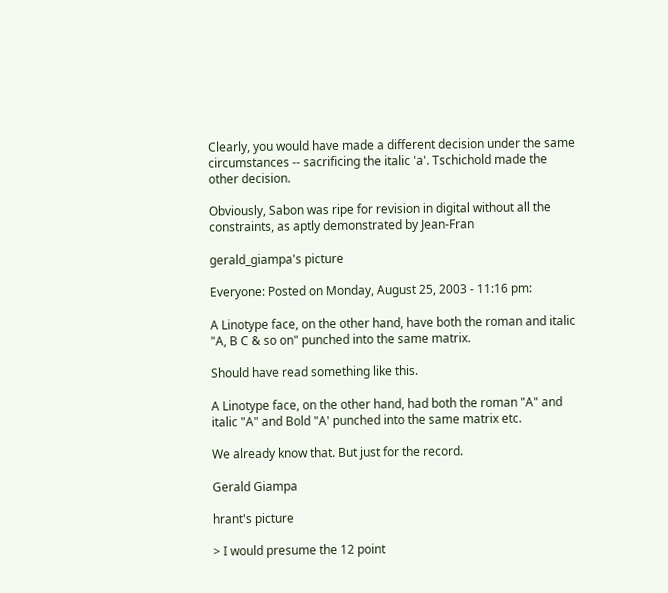Clearly, you would have made a different decision under the same circumstances -- sacrificing the italic 'a'. Tschichold made the other decision.

Obviously, Sabon was ripe for revision in digital without all the constraints, as aptly demonstrated by Jean-Fran

gerald_giampa's picture

Everyone: Posted on Monday, August 25, 2003 - 11:16 pm:

A Linotype face, on the other hand, have both the roman and italic "A, B C & so on" punched into the same matrix.

Should have read something like this.

A Linotype face, on the other hand, had both the roman "A" and italic "A" and Bold "A' punched into the same matrix etc.

We already know that. But just for the record.

Gerald Giampa

hrant's picture

> I would presume the 12 point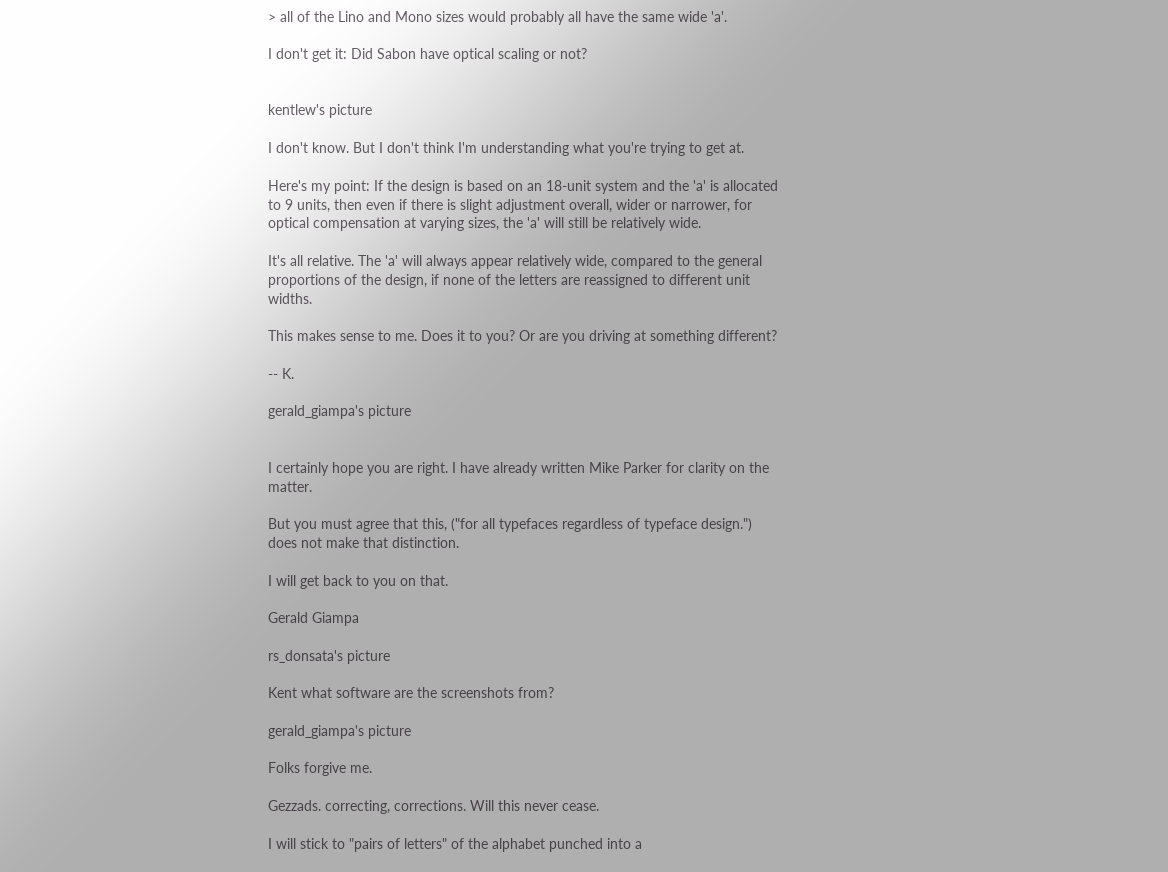> all of the Lino and Mono sizes would probably all have the same wide 'a'.

I don't get it: Did Sabon have optical scaling or not?


kentlew's picture

I don't know. But I don't think I'm understanding what you're trying to get at.

Here's my point: If the design is based on an 18-unit system and the 'a' is allocated to 9 units, then even if there is slight adjustment overall, wider or narrower, for optical compensation at varying sizes, the 'a' will still be relatively wide.

It's all relative. The 'a' will always appear relatively wide, compared to the general proportions of the design, if none of the letters are reassigned to different unit widths.

This makes sense to me. Does it to you? Or are you driving at something different?

-- K.

gerald_giampa's picture


I certainly hope you are right. I have already written Mike Parker for clarity on the matter.

But you must agree that this, ("for all typefaces regardless of typeface design.") does not make that distinction.

I will get back to you on that.

Gerald Giampa

rs_donsata's picture

Kent what software are the screenshots from?

gerald_giampa's picture

Folks forgive me.

Gezzads. correcting, corrections. Will this never cease.

I will stick to "pairs of letters" of the alphabet punched into a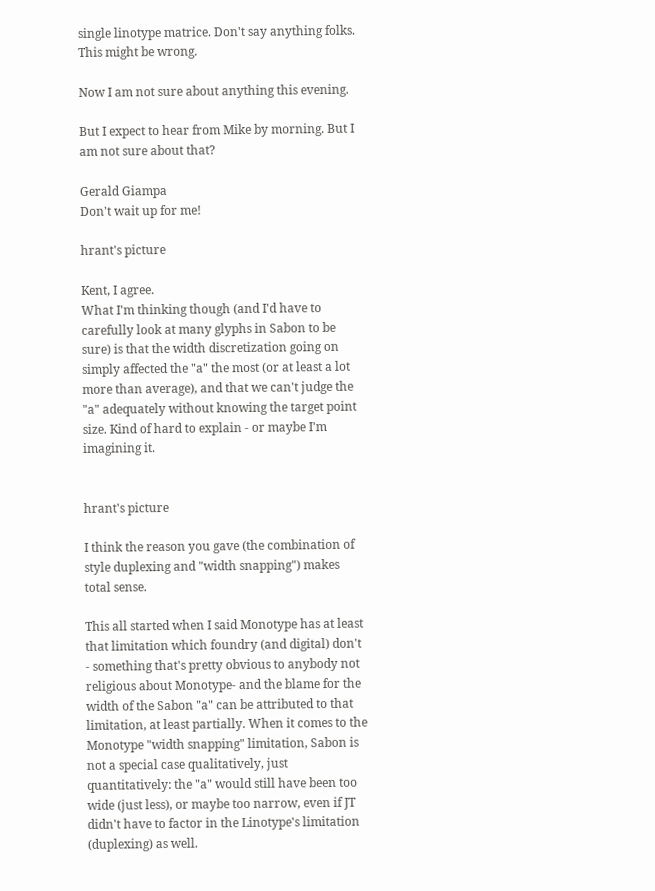single linotype matrice. Don't say anything folks. This might be wrong.

Now I am not sure about anything this evening.

But I expect to hear from Mike by morning. But I am not sure about that?

Gerald Giampa
Don't wait up for me!

hrant's picture

Kent, I agree.
What I'm thinking though (and I'd have to carefully look at many glyphs in Sabon to be sure) is that the width discretization going on simply affected the "a" the most (or at least a lot more than average), and that we can't judge the "a" adequately without knowing the target point size. Kind of hard to explain - or maybe I'm imagining it.


hrant's picture

I think the reason you gave (the combination of style duplexing and "width snapping") makes total sense.

This all started when I said Monotype has at least that limitation which foundry (and digital) don't - something that's pretty obvious to anybody not religious about Monotype- and the blame for the width of the Sabon "a" can be attributed to that limitation, at least partially. When it comes to the Monotype "width snapping" limitation, Sabon is not a special case qualitatively, just quantitatively: the "a" would still have been too wide (just less), or maybe too narrow, even if JT didn't have to factor in the Linotype's limitation (duplexing) as well.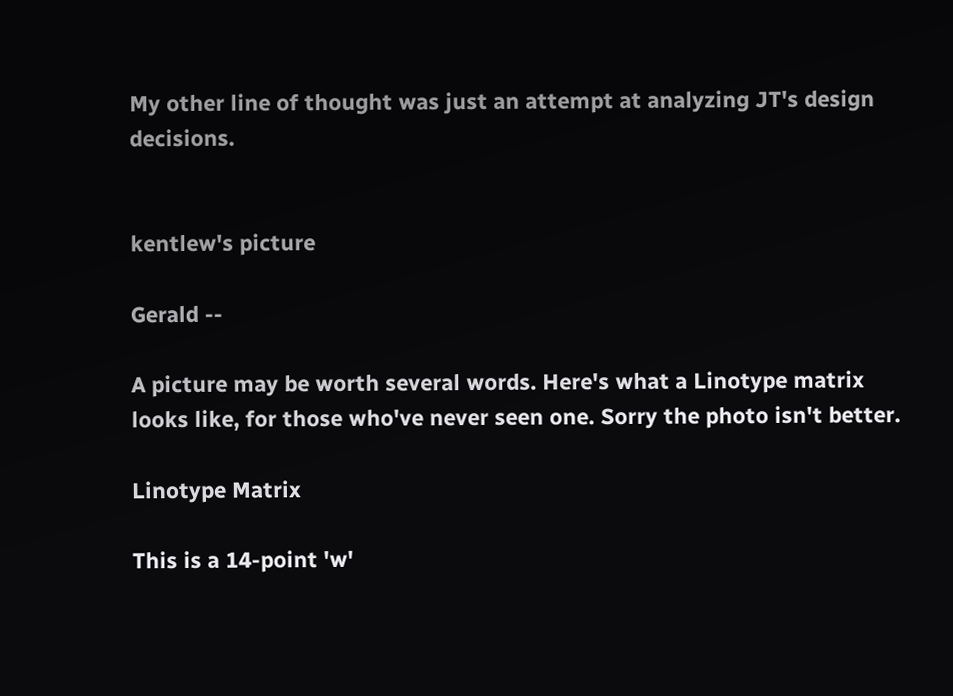My other line of thought was just an attempt at analyzing JT's design decisions.


kentlew's picture

Gerald --

A picture may be worth several words. Here's what a Linotype matrix looks like, for those who've never seen one. Sorry the photo isn't better.

Linotype Matrix

This is a 14-point 'w'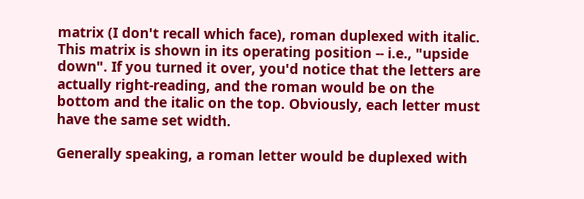matrix (I don't recall which face), roman duplexed with italic. This matrix is shown in its operating position -- i.e., "upside down". If you turned it over, you'd notice that the letters are actually right-reading, and the roman would be on the bottom and the italic on the top. Obviously, each letter must have the same set width.

Generally speaking, a roman letter would be duplexed with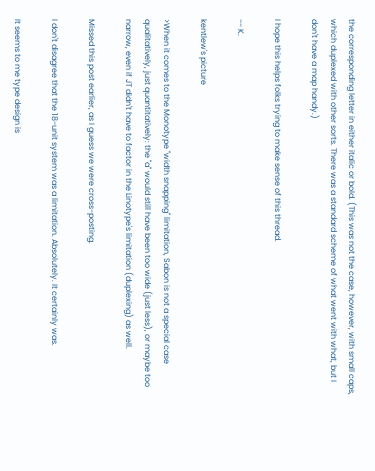the corresponding letter in either italic or bold. (This was not the case, however, with small caps, which duplexed with other sorts. There was a standard scheme of what went with what, but I don't have a map handy.)

I hope this helps folks trying to make sense of this thread.

-- K.

kentlew's picture

>When it comes to the Monotype "width snapping" limitation, Sabon is not a special case qualitatively, just quantitatively: the "a" would still have been too wide (just less), or maybe too narrow, even if JT didn't have to factor in the Linotype's limitation (duplexing) as well.

Missed this post earlier, as I guess we were cross-posting.

I don't disagree that the 18-unit system was a limitation. Absolutely. It certainly was.

It seems to me type design is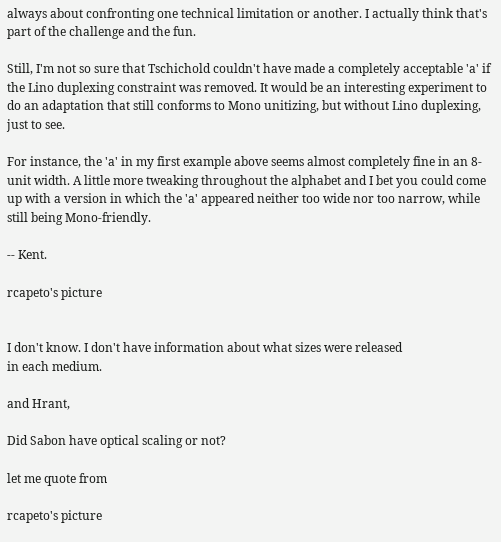always about confronting one technical limitation or another. I actually think that's part of the challenge and the fun.

Still, I'm not so sure that Tschichold couldn't have made a completely acceptable 'a' if the Lino duplexing constraint was removed. It would be an interesting experiment to do an adaptation that still conforms to Mono unitizing, but without Lino duplexing, just to see.

For instance, the 'a' in my first example above seems almost completely fine in an 8-unit width. A little more tweaking throughout the alphabet and I bet you could come up with a version in which the 'a' appeared neither too wide nor too narrow, while still being Mono-friendly.

-- Kent.

rcapeto's picture


I don't know. I don't have information about what sizes were released
in each medium.

and Hrant,

Did Sabon have optical scaling or not?

let me quote from

rcapeto's picture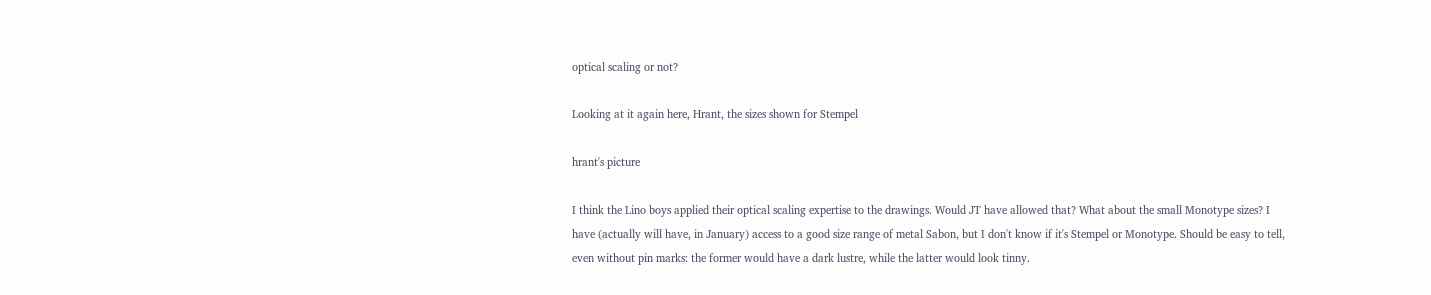optical scaling or not?

Looking at it again here, Hrant, the sizes shown for Stempel

hrant's picture

I think the Lino boys applied their optical scaling expertise to the drawings. Would JT have allowed that? What about the small Monotype sizes? I have (actually will have, in January) access to a good size range of metal Sabon, but I don't know if it's Stempel or Monotype. Should be easy to tell, even without pin marks: the former would have a dark lustre, while the latter would look tinny.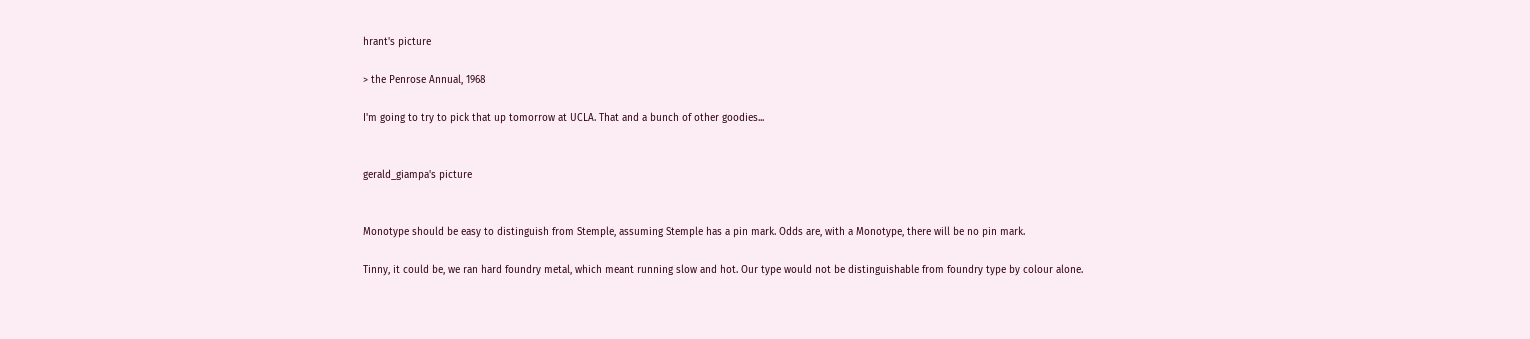hrant's picture

> the Penrose Annual, 1968

I'm going to try to pick that up tomorrow at UCLA. That and a bunch of other goodies...


gerald_giampa's picture


Monotype should be easy to distinguish from Stemple, assuming Stemple has a pin mark. Odds are, with a Monotype, there will be no pin mark.

Tinny, it could be, we ran hard foundry metal, which meant running slow and hot. Our type would not be distinguishable from foundry type by colour alone.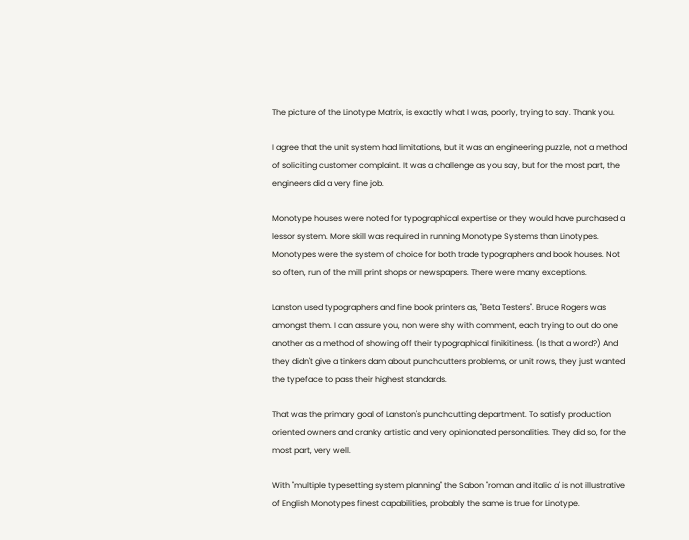The picture of the Linotype Matrix, is exactly what I was, poorly, trying to say. Thank you.

I agree that the unit system had limitations, but it was an engineering puzzle, not a method of soliciting customer complaint. It was a challenge as you say, but for the most part, the engineers did a very fine job.

Monotype houses were noted for typographical expertise or they would have purchased a lessor system. More skill was required in running Monotype Systems than Linotypes. Monotypes were the system of choice for both trade typographers and book houses. Not so often, run of the mill print shops or newspapers. There were many exceptions.

Lanston used typographers and fine book printers as, "Beta Testers". Bruce Rogers was amongst them. I can assure you, non were shy with comment, each trying to out do one another as a method of showing off their typographical finikitiness. (Is that a word?) And they didn't give a tinkers dam about punchcutters problems, or unit rows, they just wanted the typeface to pass their highest standards.

That was the primary goal of Lanston's punchcutting department. To satisfy production oriented owners and cranky artistic and very opinionated personalities. They did so, for the most part, very well.

With "multiple typesetting system planning" the Sabon "roman and italic a' is not illustrative of English Monotypes finest capabilities, probably the same is true for Linotype.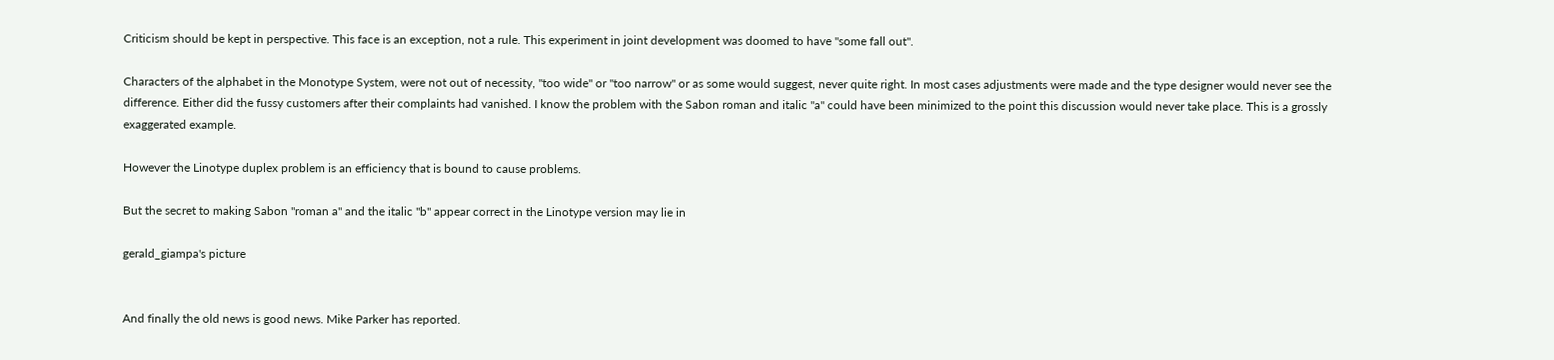Criticism should be kept in perspective. This face is an exception, not a rule. This experiment in joint development was doomed to have "some fall out".

Characters of the alphabet in the Monotype System, were not out of necessity, "too wide" or "too narrow" or as some would suggest, never quite right. In most cases adjustments were made and the type designer would never see the difference. Either did the fussy customers after their complaints had vanished. I know the problem with the Sabon roman and italic "a" could have been minimized to the point this discussion would never take place. This is a grossly exaggerated example.

However the Linotype duplex problem is an efficiency that is bound to cause problems.

But the secret to making Sabon "roman a" and the italic "b" appear correct in the Linotype version may lie in

gerald_giampa's picture


And finally the old news is good news. Mike Parker has reported.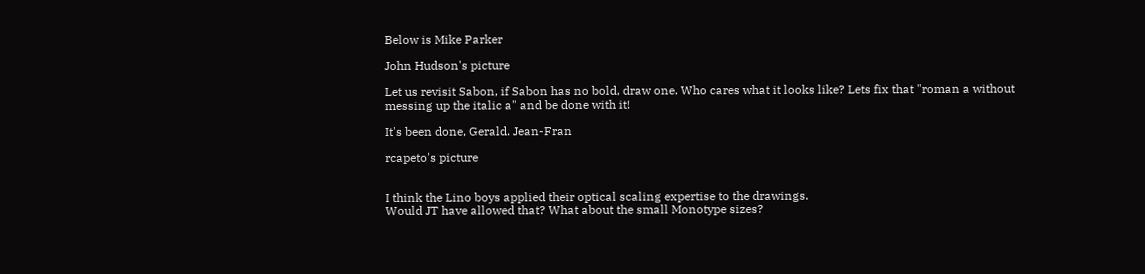Below is Mike Parker

John Hudson's picture

Let us revisit Sabon, if Sabon has no bold, draw one. Who cares what it looks like? Lets fix that "roman a without messing up the italic a" and be done with it!

It's been done, Gerald. Jean-Fran

rcapeto's picture


I think the Lino boys applied their optical scaling expertise to the drawings.
Would JT have allowed that? What about the small Monotype sizes?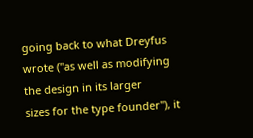going back to what Dreyfus wrote ("as well as modifying the design in its larger
sizes for the type founder"), it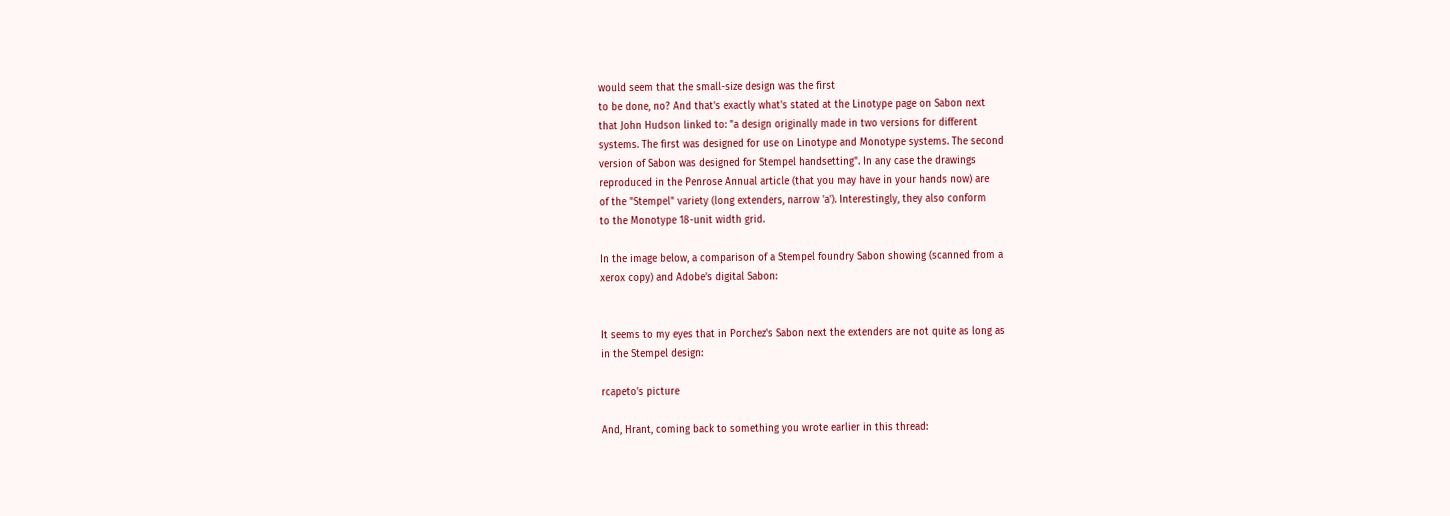would seem that the small-size design was the first
to be done, no? And that's exactly what's stated at the Linotype page on Sabon next
that John Hudson linked to: "a design originally made in two versions for different
systems. The first was designed for use on Linotype and Monotype systems. The second
version of Sabon was designed for Stempel handsetting". In any case the drawings
reproduced in the Penrose Annual article (that you may have in your hands now) are
of the "Stempel" variety (long extenders, narrow 'a'). Interestingly, they also conform
to the Monotype 18-unit width grid.

In the image below, a comparison of a Stempel foundry Sabon showing (scanned from a
xerox copy) and Adobe's digital Sabon:


It seems to my eyes that in Porchez's Sabon next the extenders are not quite as long as
in the Stempel design:

rcapeto's picture

And, Hrant, coming back to something you wrote earlier in this thread: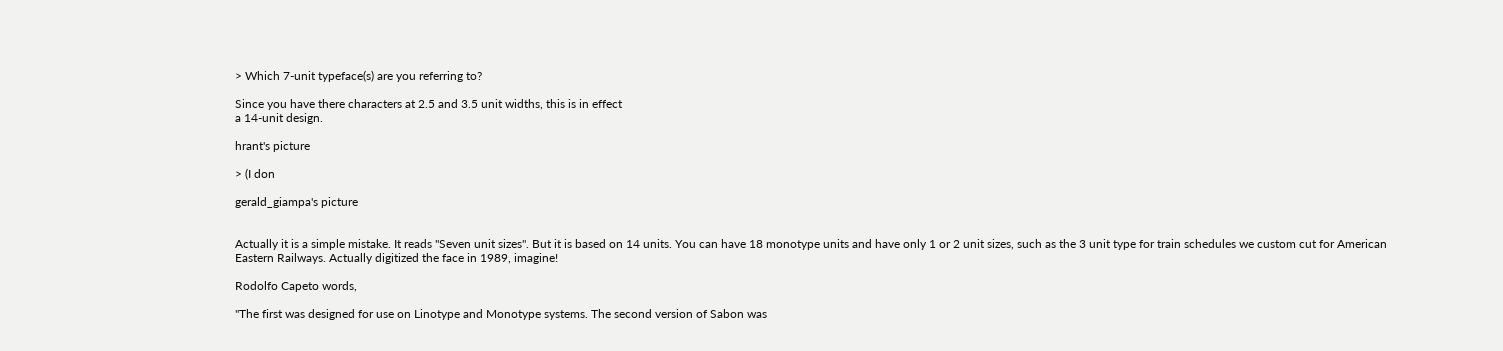> Which 7-unit typeface(s) are you referring to?

Since you have there characters at 2.5 and 3.5 unit widths, this is in effect
a 14-unit design.

hrant's picture

> (I don

gerald_giampa's picture


Actually it is a simple mistake. It reads "Seven unit sizes". But it is based on 14 units. You can have 18 monotype units and have only 1 or 2 unit sizes, such as the 3 unit type for train schedules we custom cut for American Eastern Railways. Actually digitized the face in 1989, imagine!

Rodolfo Capeto words,

"The first was designed for use on Linotype and Monotype systems. The second version of Sabon was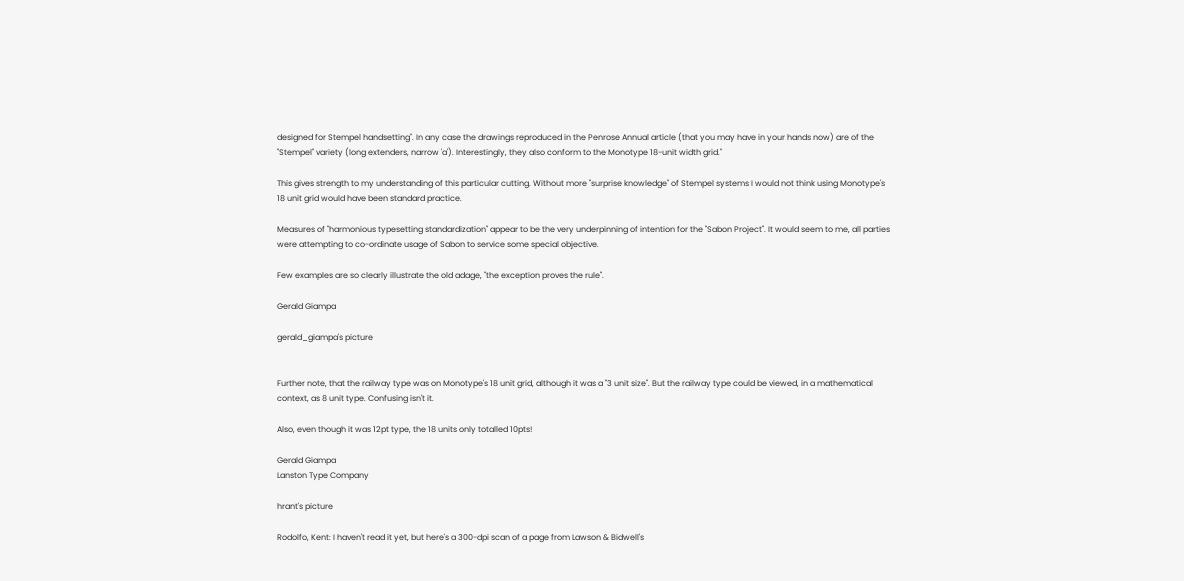designed for Stempel handsetting". In any case the drawings reproduced in the Penrose Annual article (that you may have in your hands now) are of the "Stempel" variety (long extenders, narrow 'a'). Interestingly, they also conform to the Monotype 18-unit width grid."

This gives strength to my understanding of this particular cutting. Without more "surprise knowledge" of Stempel systems I would not think using Monotype's 18 unit grid would have been standard practice.

Measures of "harmonious typesetting standardization" appear to be the very underpinning of intention for the "Sabon Project". It would seem to me, all parties were attempting to co-ordinate usage of Sabon to service some special objective.

Few examples are so clearly illustrate the old adage, "the exception proves the rule".

Gerald Giampa

gerald_giampa's picture


Further note, that the railway type was on Monotype's 18 unit grid, although it was a "3 unit size". But the railway type could be viewed, in a mathematical context, as 8 unit type. Confusing isn't it.

Also, even though it was 12pt type, the 18 units only totalled 10pts!

Gerald Giampa
Lanston Type Company

hrant's picture

Rodolfo, Kent: I haven't read it yet, but here's a 300-dpi scan of a page from Lawson & Bidwell's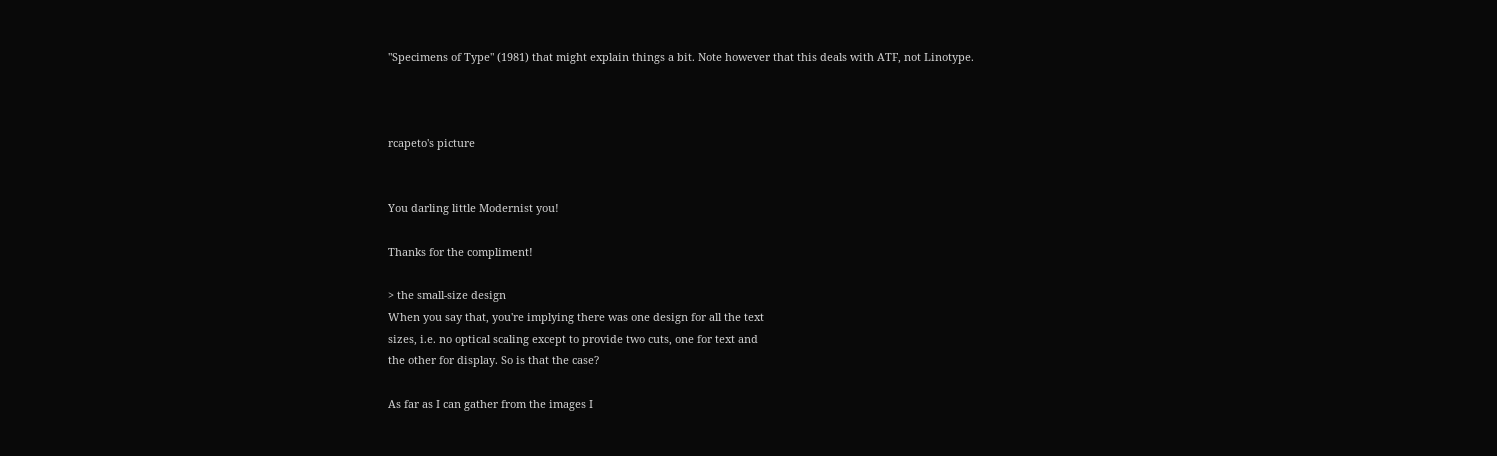"Specimens of Type" (1981) that might explain things a bit. Note however that this deals with ATF, not Linotype.



rcapeto's picture


You darling little Modernist you!

Thanks for the compliment!

> the small-size design
When you say that, you're implying there was one design for all the text
sizes, i.e. no optical scaling except to provide two cuts, one for text and
the other for display. So is that the case?

As far as I can gather from the images I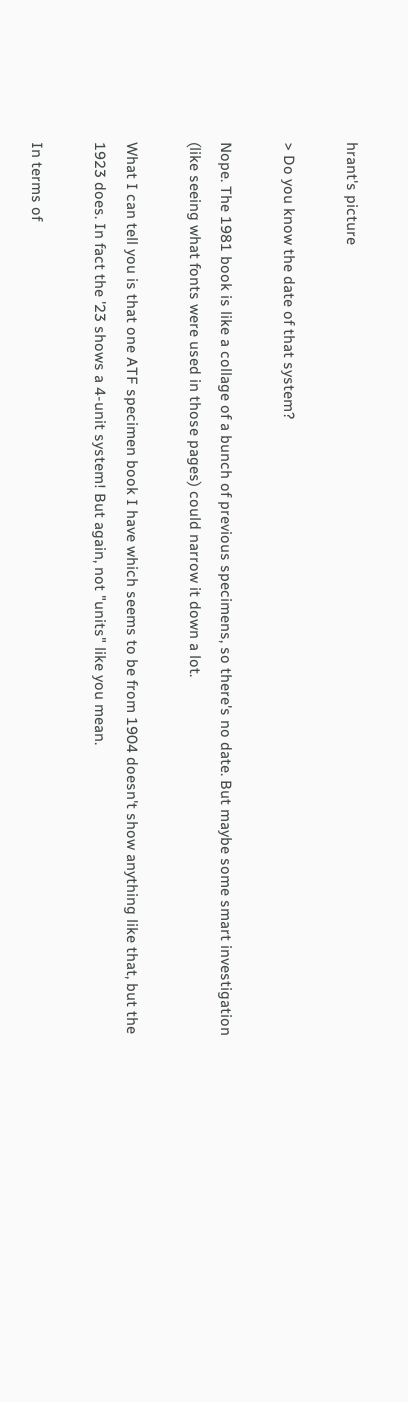hrant's picture

> Do you know the date of that system?

Nope. The 1981 book is like a collage of a bunch of previous specimens, so there's no date. But maybe some smart investigation (like seeing what fonts were used in those pages) could narrow it down a lot.

What I can tell you is that one ATF specimen book I have which seems to be from 1904 doesn't show anything like that, but the 1923 does. In fact the '23 shows a 4-unit system! But again, not "units" like you mean.

In terms of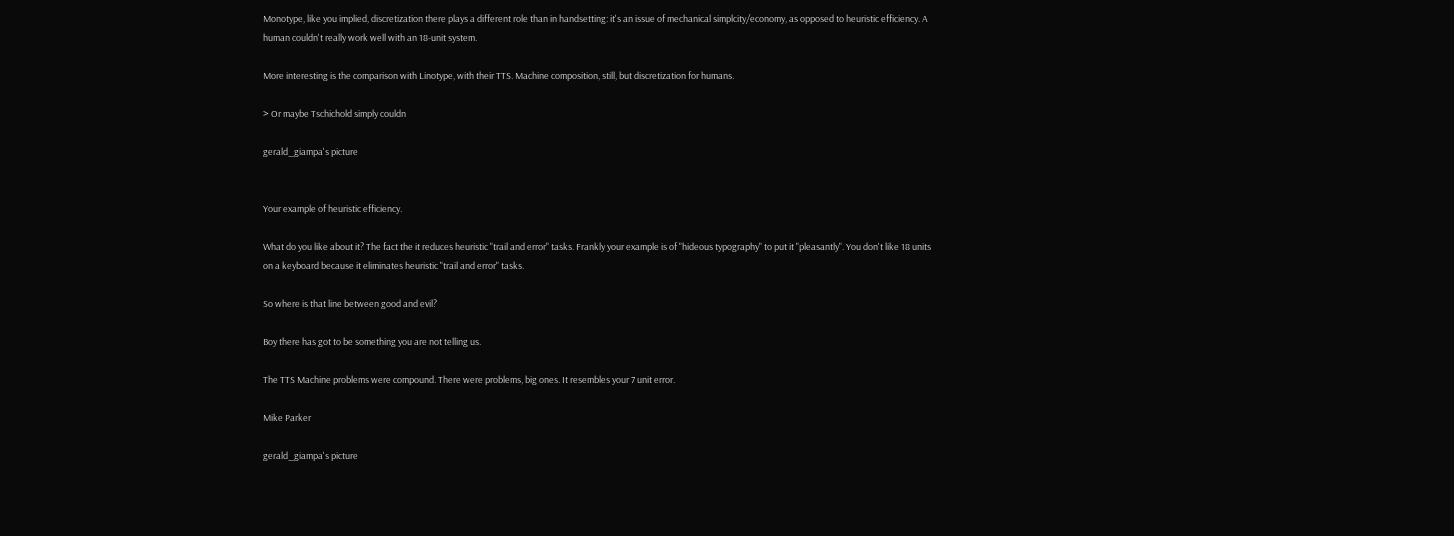Monotype, like you implied, discretization there plays a different role than in handsetting: it's an issue of mechanical simplcity/economy, as opposed to heuristic efficiency. A human couldn't really work well with an 18-unit system.

More interesting is the comparison with Linotype, with their TTS. Machine composition, still, but discretization for humans.

> Or maybe Tschichold simply couldn

gerald_giampa's picture


Your example of heuristic efficiency.

What do you like about it? The fact the it reduces heuristic "trail and error" tasks. Frankly your example is of "hideous typography" to put it "pleasantly". You don't like 18 units on a keyboard because it eliminates heuristic "trail and error" tasks.

So where is that line between good and evil?

Boy there has got to be something you are not telling us.

The TTS Machine problems were compound. There were problems, big ones. It resembles your 7 unit error.

Mike Parker

gerald_giampa's picture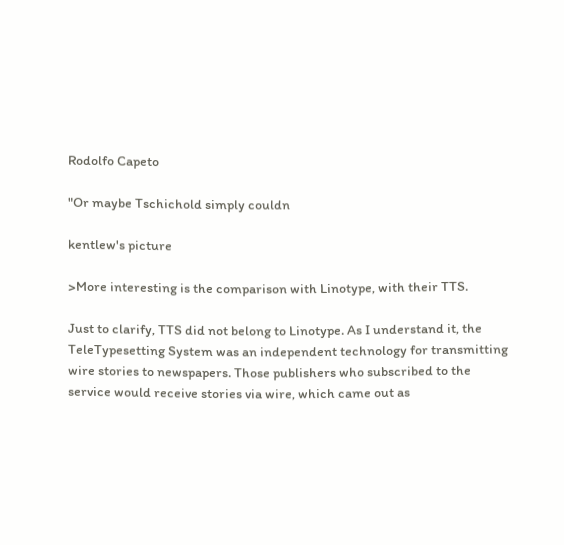Rodolfo Capeto

"Or maybe Tschichold simply couldn

kentlew's picture

>More interesting is the comparison with Linotype, with their TTS.

Just to clarify, TTS did not belong to Linotype. As I understand it, the TeleTypesetting System was an independent technology for transmitting wire stories to newspapers. Those publishers who subscribed to the service would receive stories via wire, which came out as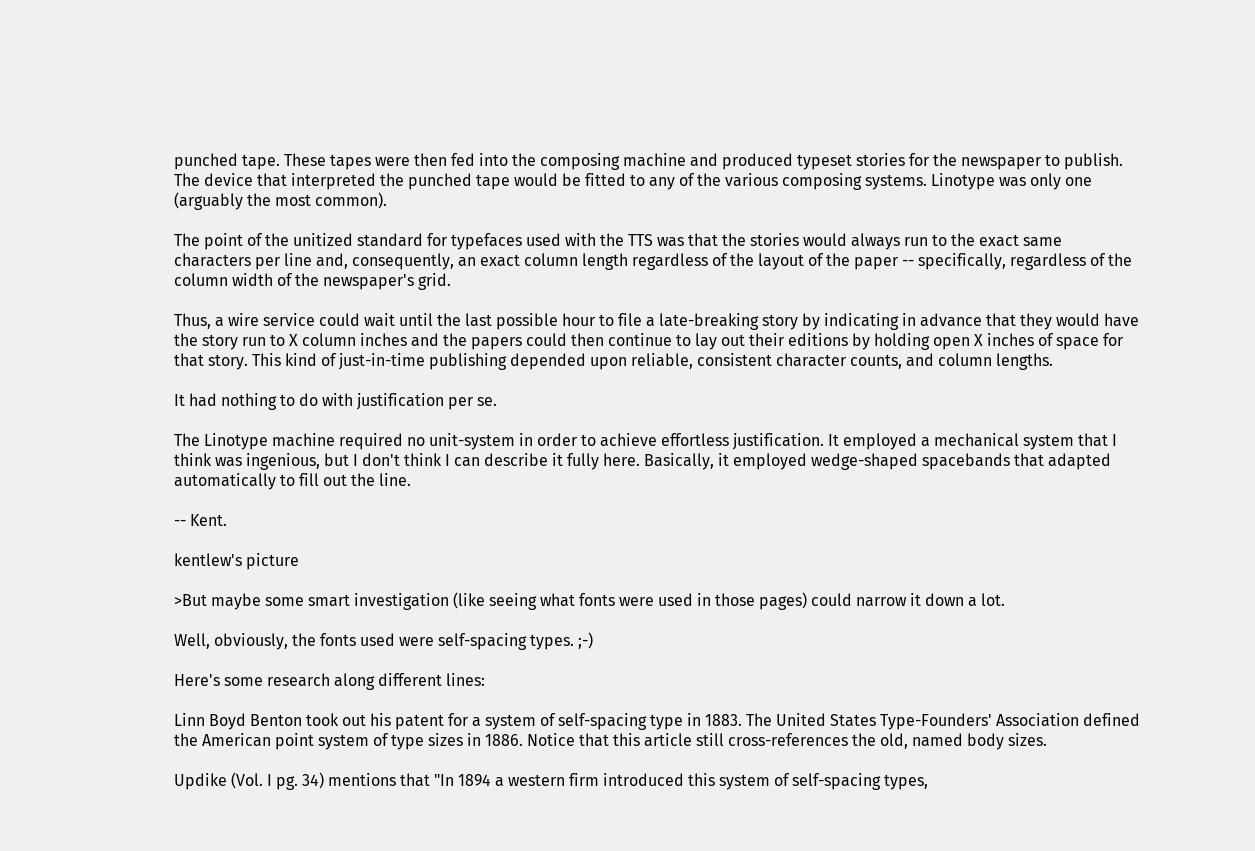punched tape. These tapes were then fed into the composing machine and produced typeset stories for the newspaper to publish. The device that interpreted the punched tape would be fitted to any of the various composing systems. Linotype was only one (arguably the most common).

The point of the unitized standard for typefaces used with the TTS was that the stories would always run to the exact same characters per line and, consequently, an exact column length regardless of the layout of the paper -- specifically, regardless of the column width of the newspaper's grid.

Thus, a wire service could wait until the last possible hour to file a late-breaking story by indicating in advance that they would have the story run to X column inches and the papers could then continue to lay out their editions by holding open X inches of space for that story. This kind of just-in-time publishing depended upon reliable, consistent character counts, and column lengths.

It had nothing to do with justification per se.

The Linotype machine required no unit-system in order to achieve effortless justification. It employed a mechanical system that I think was ingenious, but I don't think I can describe it fully here. Basically, it employed wedge-shaped spacebands that adapted automatically to fill out the line.

-- Kent.

kentlew's picture

>But maybe some smart investigation (like seeing what fonts were used in those pages) could narrow it down a lot.

Well, obviously, the fonts used were self-spacing types. ;-)

Here's some research along different lines:

Linn Boyd Benton took out his patent for a system of self-spacing type in 1883. The United States Type-Founders' Association defined the American point system of type sizes in 1886. Notice that this article still cross-references the old, named body sizes.

Updike (Vol. I pg. 34) mentions that "In 1894 a western firm introduced this system of self-spacing types,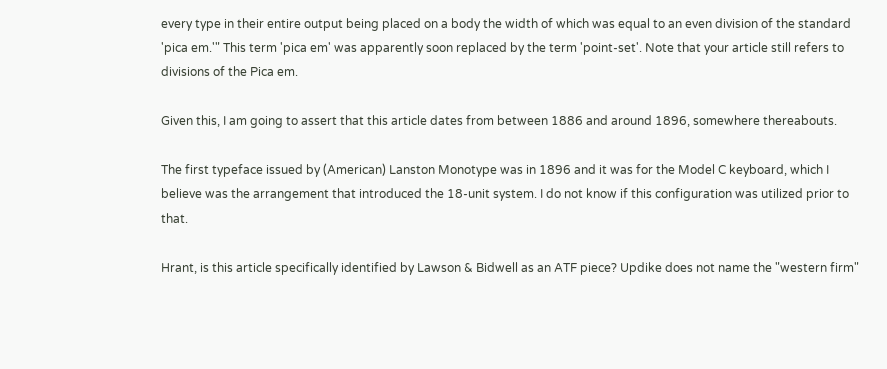every type in their entire output being placed on a body the width of which was equal to an even division of the standard 'pica em.'" This term 'pica em' was apparently soon replaced by the term 'point-set'. Note that your article still refers to divisions of the Pica em.

Given this, I am going to assert that this article dates from between 1886 and around 1896, somewhere thereabouts.

The first typeface issued by (American) Lanston Monotype was in 1896 and it was for the Model C keyboard, which I believe was the arrangement that introduced the 18-unit system. I do not know if this configuration was utilized prior to that.

Hrant, is this article specifically identified by Lawson & Bidwell as an ATF piece? Updike does not name the "western firm"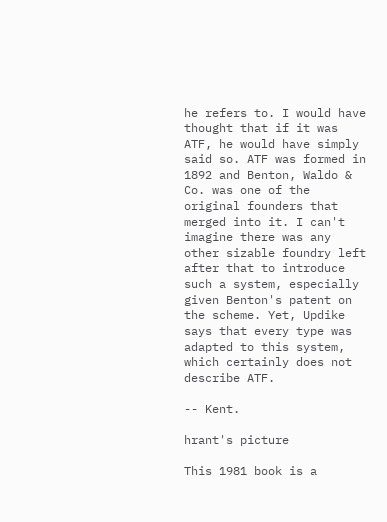he refers to. I would have thought that if it was ATF, he would have simply said so. ATF was formed in 1892 and Benton, Waldo & Co. was one of the original founders that merged into it. I can't imagine there was any other sizable foundry left after that to introduce such a system, especially given Benton's patent on the scheme. Yet, Updike says that every type was adapted to this system, which certainly does not describe ATF.

-- Kent.

hrant's picture

This 1981 book is a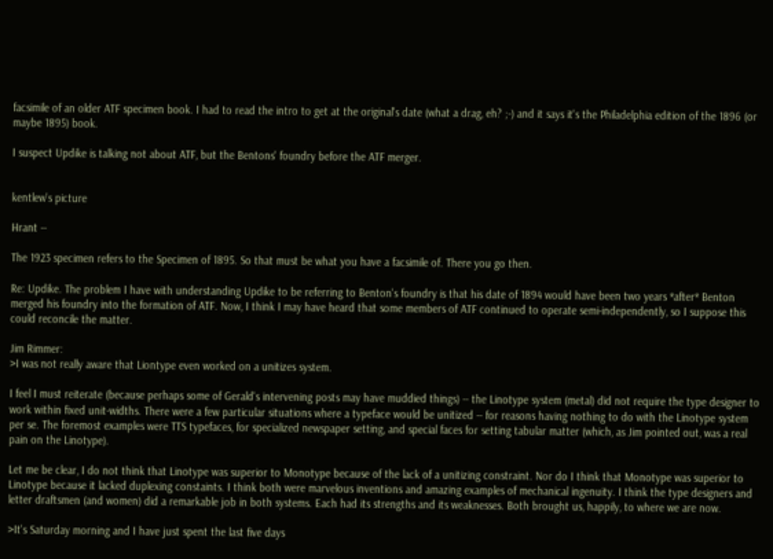facsimile of an older ATF specimen book. I had to read the intro to get at the original's date (what a drag, eh? ;-) and it says it's the Philadelphia edition of the 1896 (or maybe 1895) book.

I suspect Updike is talking not about ATF, but the Bentons' foundry before the ATF merger.


kentlew's picture

Hrant --

The 1923 specimen refers to the Specimen of 1895. So that must be what you have a facsimile of. There you go then.

Re: Updike. The problem I have with understanding Updike to be referring to Benton's foundry is that his date of 1894 would have been two years *after* Benton merged his foundry into the formation of ATF. Now, I think I may have heard that some members of ATF continued to operate semi-independently, so I suppose this could reconcile the matter.

Jim Rimmer:
>I was not really aware that Liontype even worked on a unitizes system.

I feel I must reiterate (because perhaps some of Gerald's intervening posts may have muddied things) -- the Linotype system (metal) did not require the type designer to work within fixed unit-widths. There were a few particular situations where a typeface would be unitized -- for reasons having nothing to do with the Linotype system per se. The foremost examples were TTS typefaces, for specialized newspaper setting, and special faces for setting tabular matter (which, as Jim pointed out, was a real pain on the Linotype).

Let me be clear, I do not think that Linotype was superior to Monotype because of the lack of a unitizing constraint. Nor do I think that Monotype was superior to Linotype because it lacked duplexing constaints. I think both were marvelous inventions and amazing examples of mechanical ingenuity. I think the type designers and letter draftsmen (and women) did a remarkable job in both systems. Each had its strengths and its weaknesses. Both brought us, happily, to where we are now.

>It's Saturday morning and I have just spent the last five days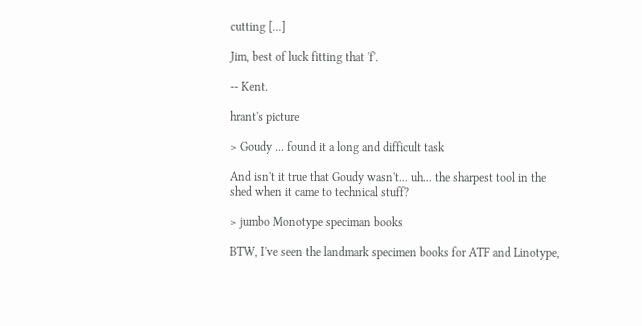cutting [...]

Jim, best of luck fitting that 'f'.

-- Kent.

hrant's picture

> Goudy ... found it a long and difficult task

And isn't it true that Goudy wasn't... uh... the sharpest tool in the shed when it came to technical stuff?

> jumbo Monotype speciman books

BTW, I've seen the landmark specimen books for ATF and Linotype,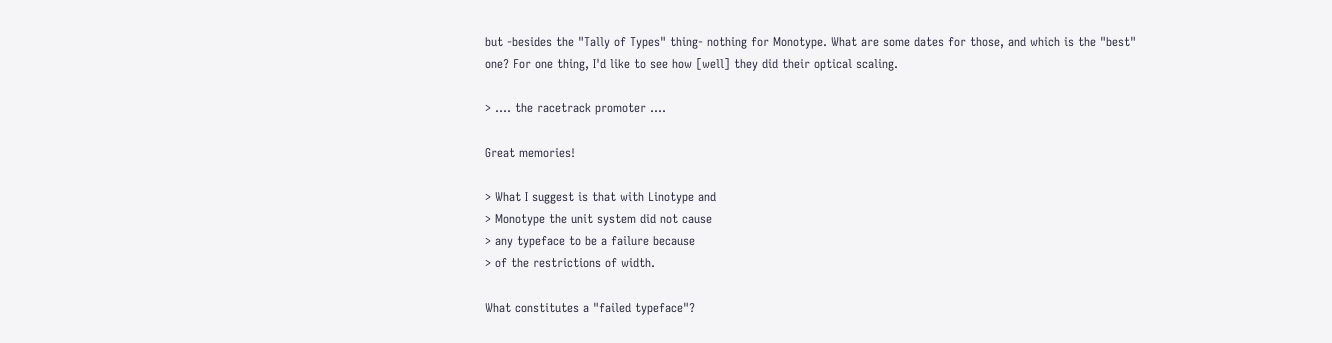but -besides the "Tally of Types" thing- nothing for Monotype. What are some dates for those, and which is the "best" one? For one thing, I'd like to see how [well] they did their optical scaling.

> .... the racetrack promoter ....

Great memories!

> What I suggest is that with Linotype and
> Monotype the unit system did not cause
> any typeface to be a failure because
> of the restrictions of width.

What constitutes a "failed typeface"?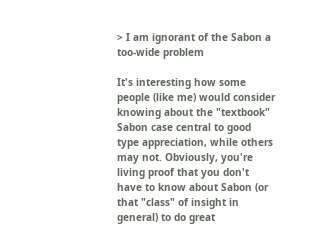> I am ignorant of the Sabon a too-wide problem

It's interesting how some people (like me) would consider knowing about the "textbook" Sabon case central to good type appreciation, while others may not. Obviously, you're living proof that you don't have to know about Sabon (or that "class" of insight in general) to do great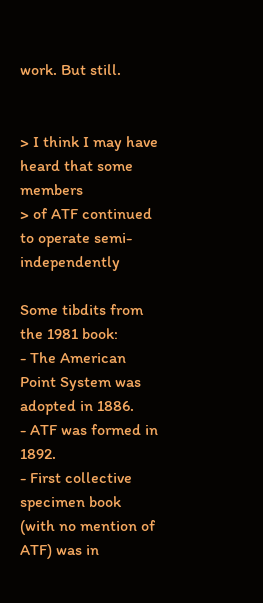work. But still.


> I think I may have heard that some members
> of ATF continued to operate semi-independently

Some tibdits from the 1981 book:
- The American Point System was adopted in 1886.
- ATF was formed in 1892.
- First collective specimen book (with no mention of ATF) was in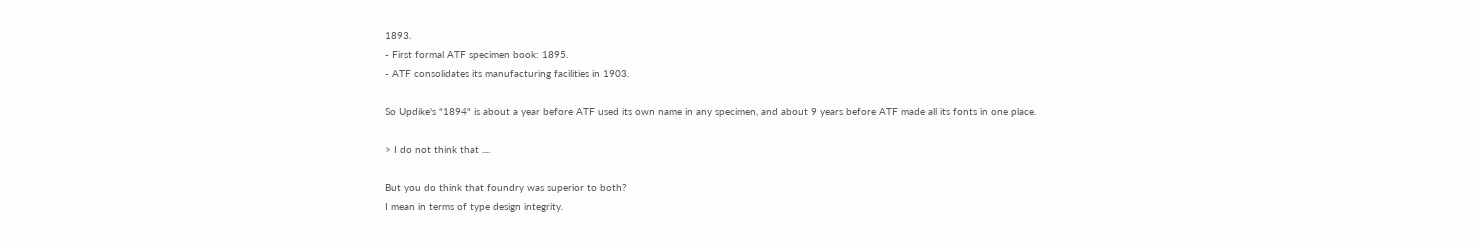1893.
- First formal ATF specimen book: 1895.
- ATF consolidates its manufacturing facilities in 1903.

So Updike's "1894" is about a year before ATF used its own name in any specimen, and about 9 years before ATF made all its fonts in one place.

> I do not think that ....

But you do think that foundry was superior to both?
I mean in terms of type design integrity.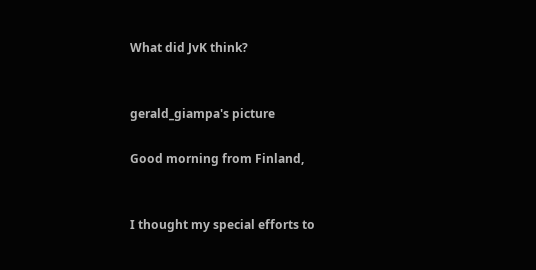What did JvK think?


gerald_giampa's picture

Good morning from Finland,


I thought my special efforts to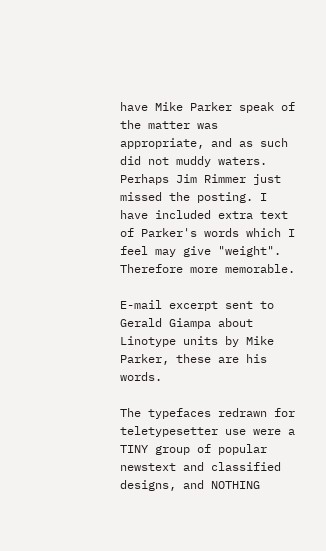have Mike Parker speak of the matter was appropriate, and as such did not muddy waters. Perhaps Jim Rimmer just missed the posting. I have included extra text of Parker's words which I feel may give "weight". Therefore more memorable.

E-mail excerpt sent to Gerald Giampa about Linotype units by Mike Parker, these are his words.

The typefaces redrawn for teletypesetter use were a TINY group of popular newstext and classified designs, and NOTHING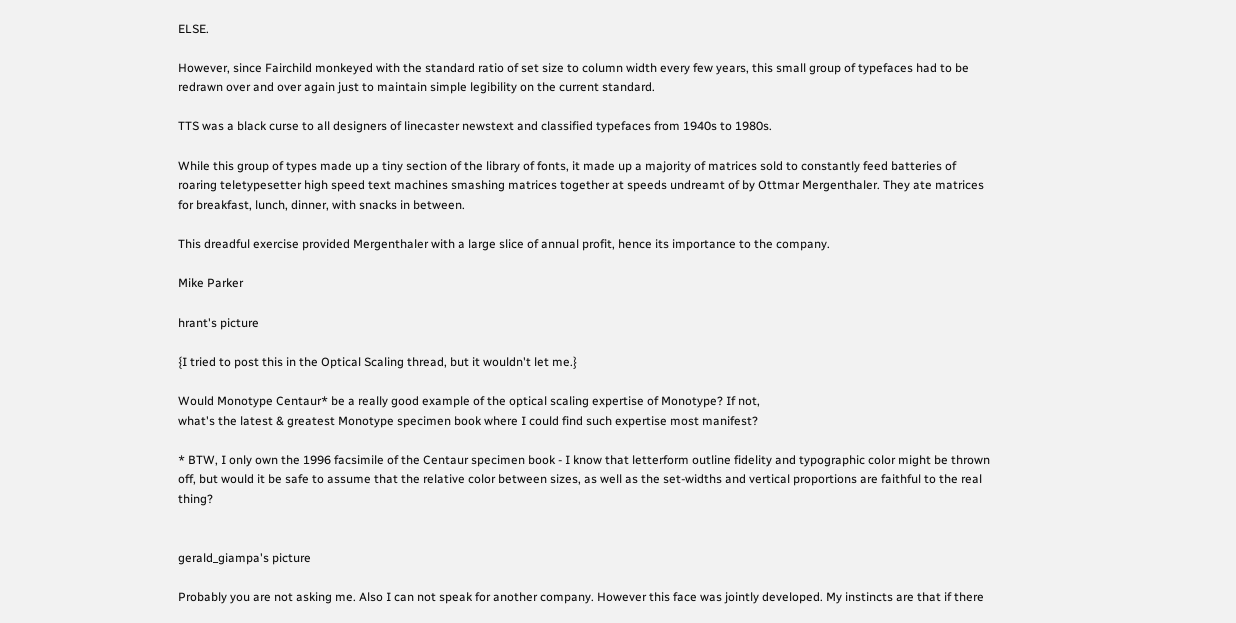ELSE.

However, since Fairchild monkeyed with the standard ratio of set size to column width every few years, this small group of typefaces had to be redrawn over and over again just to maintain simple legibility on the current standard.

TTS was a black curse to all designers of linecaster newstext and classified typefaces from 1940s to 1980s.

While this group of types made up a tiny section of the library of fonts, it made up a majority of matrices sold to constantly feed batteries of roaring teletypesetter high speed text machines smashing matrices together at speeds undreamt of by Ottmar Mergenthaler. They ate matrices for breakfast, lunch, dinner, with snacks in between.

This dreadful exercise provided Mergenthaler with a large slice of annual profit, hence its importance to the company.

Mike Parker

hrant's picture

{I tried to post this in the Optical Scaling thread, but it wouldn't let me.}

Would Monotype Centaur* be a really good example of the optical scaling expertise of Monotype? If not,
what's the latest & greatest Monotype specimen book where I could find such expertise most manifest?

* BTW, I only own the 1996 facsimile of the Centaur specimen book - I know that letterform outline fidelity and typographic color might be thrown off, but would it be safe to assume that the relative color between sizes, as well as the set-widths and vertical proportions are faithful to the real thing?


gerald_giampa's picture

Probably you are not asking me. Also I can not speak for another company. However this face was jointly developed. My instincts are that if there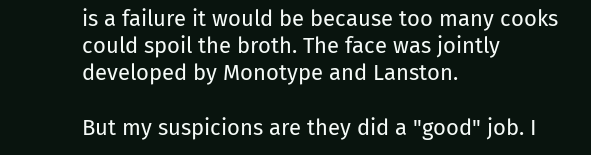is a failure it would be because too many cooks could spoil the broth. The face was jointly developed by Monotype and Lanston.

But my suspicions are they did a "good" job. I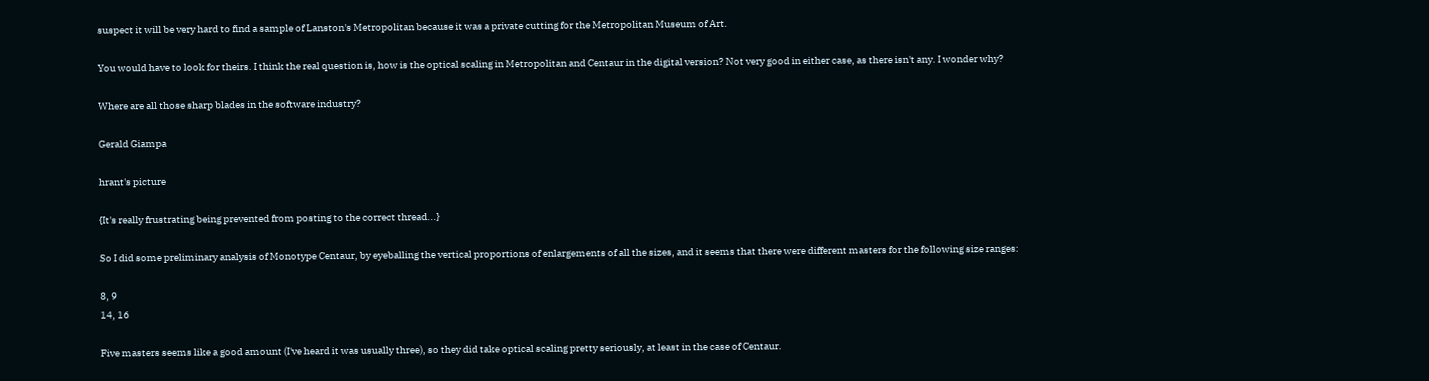suspect it will be very hard to find a sample of Lanston's Metropolitan because it was a private cutting for the Metropolitan Museum of Art.

You would have to look for theirs. I think the real question is, how is the optical scaling in Metropolitan and Centaur in the digital version? Not very good in either case, as there isn't any. I wonder why?

Where are all those sharp blades in the software industry?

Gerald Giampa

hrant's picture

{It's really frustrating being prevented from posting to the correct thread...}

So I did some preliminary analysis of Monotype Centaur, by eyeballing the vertical proportions of enlargements of all the sizes, and it seems that there were different masters for the following size ranges:

8, 9
14, 16

Five masters seems like a good amount (I've heard it was usually three), so they did take optical scaling pretty seriously, at least in the case of Centaur.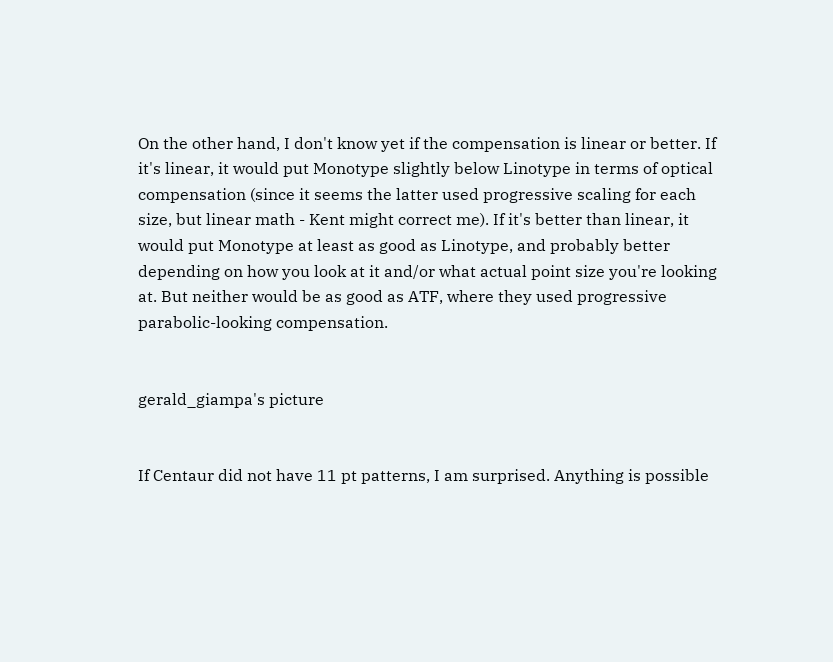On the other hand, I don't know yet if the compensation is linear or better. If it's linear, it would put Monotype slightly below Linotype in terms of optical compensation (since it seems the latter used progressive scaling for each size, but linear math - Kent might correct me). If it's better than linear, it would put Monotype at least as good as Linotype, and probably better depending on how you look at it and/or what actual point size you're looking at. But neither would be as good as ATF, where they used progressive parabolic-looking compensation.


gerald_giampa's picture


If Centaur did not have 11 pt patterns, I am surprised. Anything is possible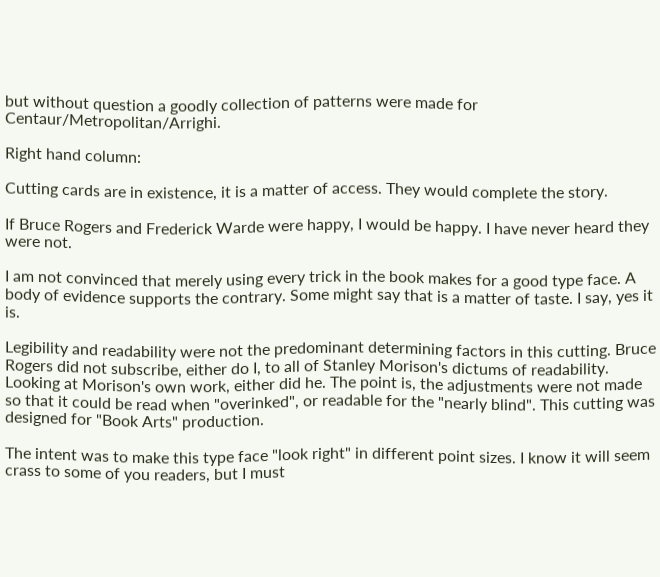but without question a goodly collection of patterns were made for Centaur/Metropolitan/Arrighi.

Right hand column:

Cutting cards are in existence, it is a matter of access. They would complete the story.

If Bruce Rogers and Frederick Warde were happy, I would be happy. I have never heard they were not.

I am not convinced that merely using every trick in the book makes for a good type face. A body of evidence supports the contrary. Some might say that is a matter of taste. I say, yes it is.

Legibility and readability were not the predominant determining factors in this cutting. Bruce Rogers did not subscribe, either do I, to all of Stanley Morison's dictums of readability. Looking at Morison's own work, either did he. The point is, the adjustments were not made so that it could be read when "overinked", or readable for the "nearly blind". This cutting was designed for "Book Arts" production.

The intent was to make this type face "look right" in different point sizes. I know it will seem crass to some of you readers, but I must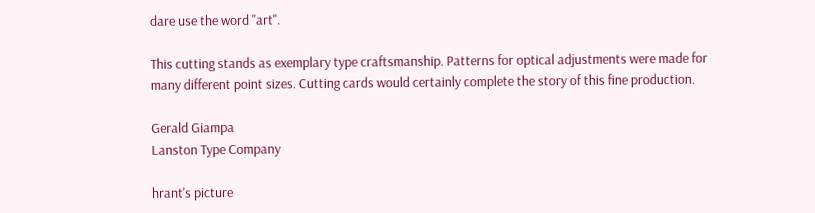dare use the word "art".

This cutting stands as exemplary type craftsmanship. Patterns for optical adjustments were made for many different point sizes. Cutting cards would certainly complete the story of this fine production.

Gerald Giampa
Lanston Type Company

hrant's picture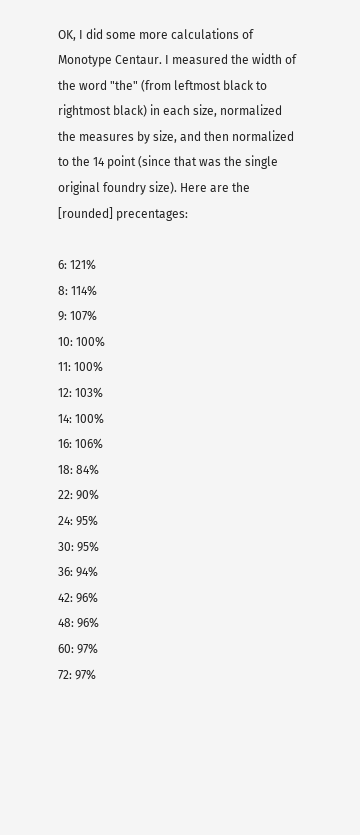OK, I did some more calculations of Monotype Centaur. I measured the width of the word "the" (from leftmost black to rightmost black) in each size, normalized the measures by size, and then normalized to the 14 point (since that was the single original foundry size). Here are the [rounded] precentages:

6: 121%
8: 114%
9: 107%
10: 100%
11: 100%
12: 103%
14: 100%
16: 106%
18: 84%
22: 90%
24: 95%
30: 95%
36: 94%
42: 96%
48: 96%
60: 97%
72: 97%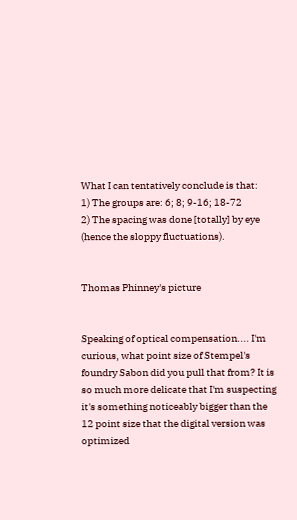What I can tentatively conclude is that:
1) The groups are: 6; 8; 9-16; 18-72
2) The spacing was done [totally] by eye (hence the sloppy fluctuations).


Thomas Phinney's picture


Speaking of optical compensation.... I'm curious, what point size of Stempel's foundry Sabon did you pull that from? It is so much more delicate that I'm suspecting it's something noticeably bigger than the 12 point size that the digital version was optimized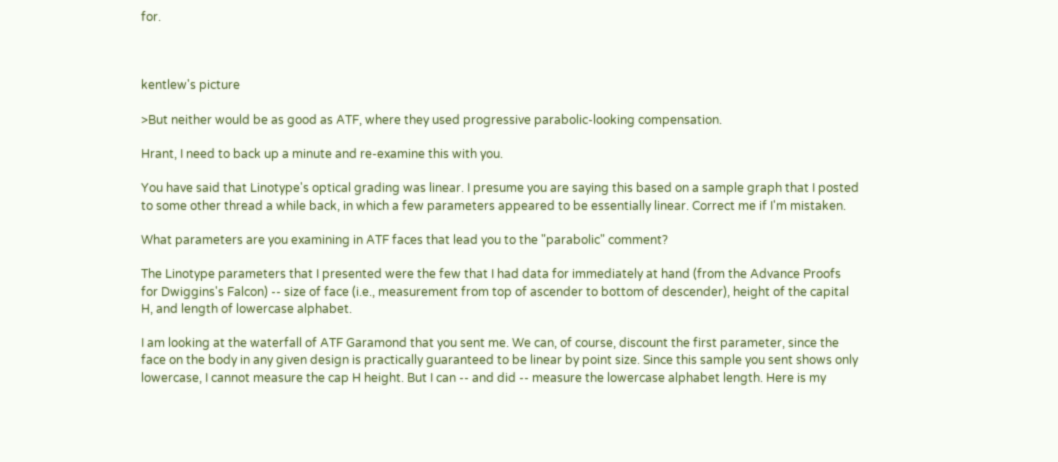for.



kentlew's picture

>But neither would be as good as ATF, where they used progressive parabolic-looking compensation.

Hrant, I need to back up a minute and re-examine this with you.

You have said that Linotype's optical grading was linear. I presume you are saying this based on a sample graph that I posted to some other thread a while back, in which a few parameters appeared to be essentially linear. Correct me if I'm mistaken.

What parameters are you examining in ATF faces that lead you to the "parabolic" comment?

The Linotype parameters that I presented were the few that I had data for immediately at hand (from the Advance Proofs for Dwiggins's Falcon) -- size of face (i.e., measurement from top of ascender to bottom of descender), height of the capital H, and length of lowercase alphabet.

I am looking at the waterfall of ATF Garamond that you sent me. We can, of course, discount the first parameter, since the face on the body in any given design is practically guaranteed to be linear by point size. Since this sample you sent shows only lowercase, I cannot measure the cap H height. But I can -- and did -- measure the lowercase alphabet length. Here is my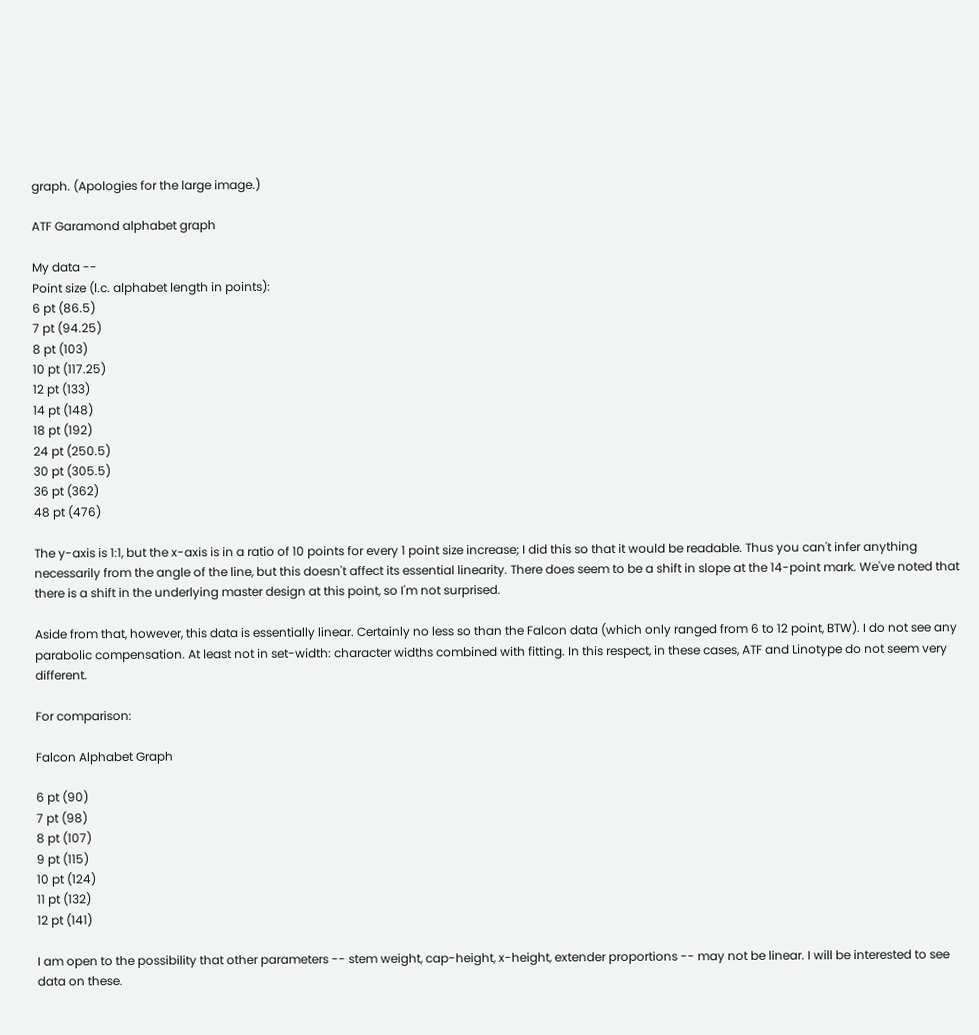graph. (Apologies for the large image.)

ATF Garamond alphabet graph

My data --
Point size (l.c. alphabet length in points):
6 pt (86.5)
7 pt (94.25)
8 pt (103)
10 pt (117.25)
12 pt (133)
14 pt (148)
18 pt (192)
24 pt (250.5)
30 pt (305.5)
36 pt (362)
48 pt (476)

The y-axis is 1:1, but the x-axis is in a ratio of 10 points for every 1 point size increase; I did this so that it would be readable. Thus you can't infer anything necessarily from the angle of the line, but this doesn't affect its essential linearity. There does seem to be a shift in slope at the 14-point mark. We've noted that there is a shift in the underlying master design at this point, so I'm not surprised.

Aside from that, however, this data is essentially linear. Certainly no less so than the Falcon data (which only ranged from 6 to 12 point, BTW). I do not see any parabolic compensation. At least not in set-width: character widths combined with fitting. In this respect, in these cases, ATF and Linotype do not seem very different.

For comparison:

Falcon Alphabet Graph

6 pt (90)
7 pt (98)
8 pt (107)
9 pt (115)
10 pt (124)
11 pt (132)
12 pt (141)

I am open to the possibility that other parameters -- stem weight, cap-height, x-height, extender proportions -- may not be linear. I will be interested to see data on these.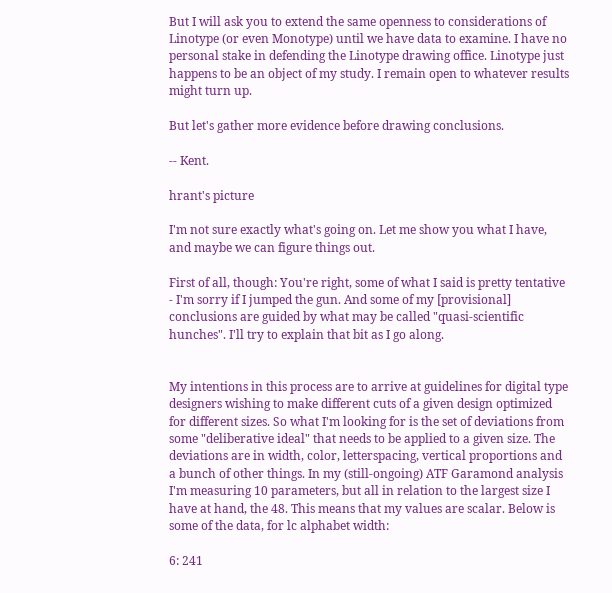But I will ask you to extend the same openness to considerations of Linotype (or even Monotype) until we have data to examine. I have no personal stake in defending the Linotype drawing office. Linotype just happens to be an object of my study. I remain open to whatever results might turn up.

But let's gather more evidence before drawing conclusions.

-- Kent.

hrant's picture

I'm not sure exactly what's going on. Let me show you what I have, and maybe we can figure things out.

First of all, though: You're right, some of what I said is pretty tentative - I'm sorry if I jumped the gun. And some of my [provisional] conclusions are guided by what may be called "quasi-scientific hunches". I'll try to explain that bit as I go along.


My intentions in this process are to arrive at guidelines for digital type designers wishing to make different cuts of a given design optimized for different sizes. So what I'm looking for is the set of deviations from some "deliberative ideal" that needs to be applied to a given size. The deviations are in width, color, letterspacing, vertical proportions and a bunch of other things. In my (still-ongoing) ATF Garamond analysis I'm measuring 10 parameters, but all in relation to the largest size I have at hand, the 48. This means that my values are scalar. Below is some of the data, for lc alphabet width:

6: 241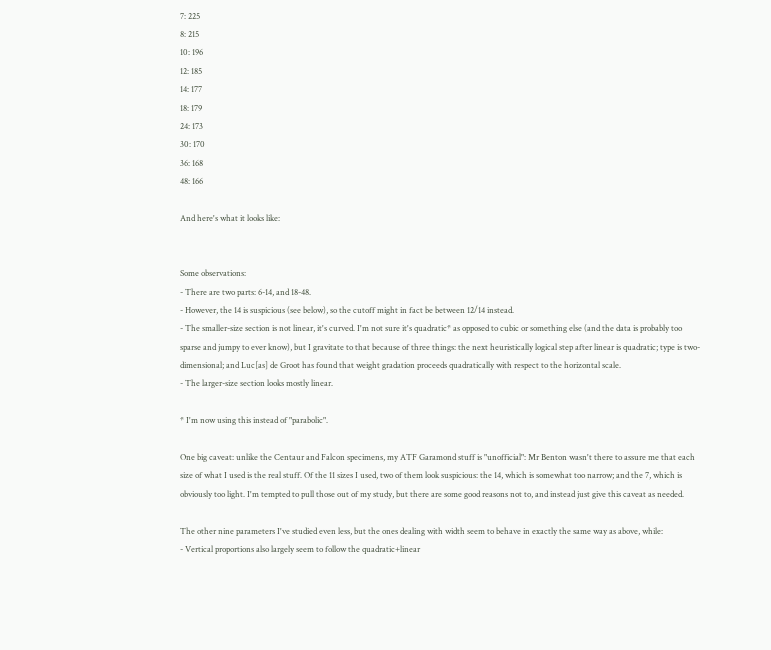7: 225
8: 215
10: 196
12: 185
14: 177
18: 179
24: 173
30: 170
36: 168
48: 166

And here's what it looks like:


Some observations:
- There are two parts: 6-14, and 18-48.
- However, the 14 is suspicious (see below), so the cutoff might in fact be between 12/14 instead.
- The smaller-size section is not linear, it's curved. I'm not sure it's quadratic* as opposed to cubic or something else (and the data is probably too sparse and jumpy to ever know), but I gravitate to that because of three things: the next heuristically logical step after linear is quadratic; type is two-dimensional; and Luc[as] de Groot has found that weight gradation proceeds quadratically with respect to the horizontal scale.
- The larger-size section looks mostly linear.

* I'm now using this instead of "parabolic".

One big caveat: unlike the Centaur and Falcon specimens, my ATF Garamond stuff is "unofficial": Mr Benton wasn't there to assure me that each size of what I used is the real stuff. Of the 11 sizes I used, two of them look suspicious: the 14, which is somewhat too narrow; and the 7, which is obviously too light. I'm tempted to pull those out of my study, but there are some good reasons not to, and instead just give this caveat as needed.

The other nine parameters I've studied even less, but the ones dealing with width seem to behave in exactly the same way as above, while:
- Vertical proportions also largely seem to follow the quadratic+linear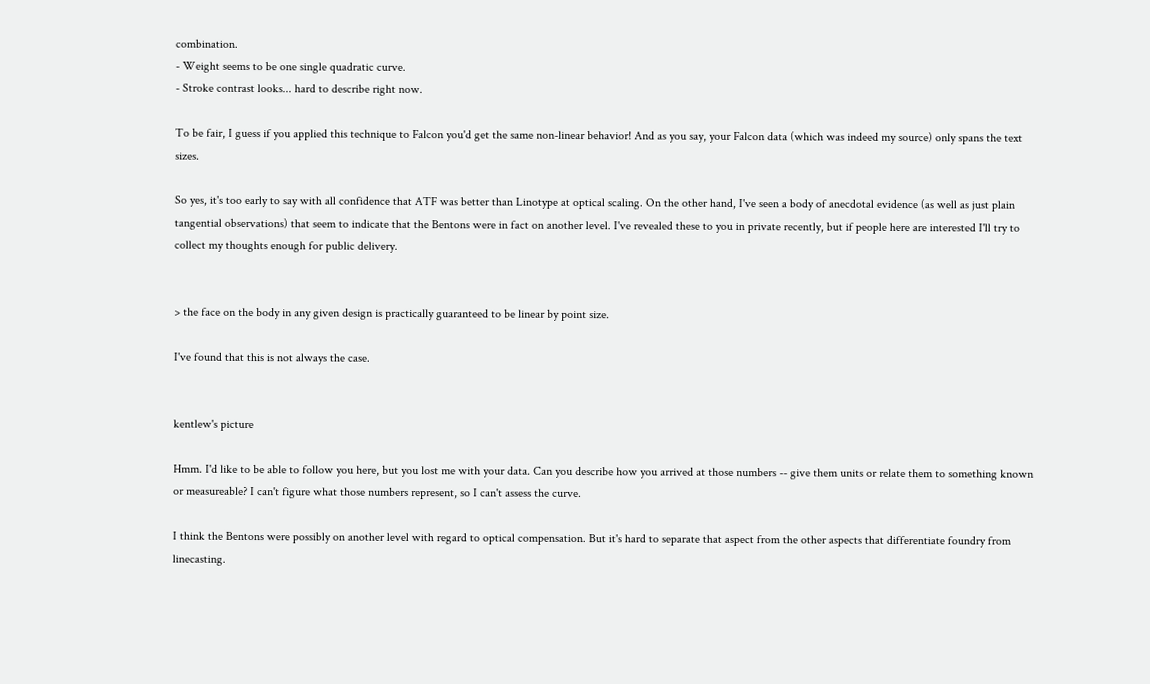combination.
- Weight seems to be one single quadratic curve.
- Stroke contrast looks... hard to describe right now.

To be fair, I guess if you applied this technique to Falcon you'd get the same non-linear behavior! And as you say, your Falcon data (which was indeed my source) only spans the text sizes.

So yes, it's too early to say with all confidence that ATF was better than Linotype at optical scaling. On the other hand, I've seen a body of anecdotal evidence (as well as just plain tangential observations) that seem to indicate that the Bentons were in fact on another level. I've revealed these to you in private recently, but if people here are interested I'll try to collect my thoughts enough for public delivery.


> the face on the body in any given design is practically guaranteed to be linear by point size.

I've found that this is not always the case.


kentlew's picture

Hmm. I'd like to be able to follow you here, but you lost me with your data. Can you describe how you arrived at those numbers -- give them units or relate them to something known or measureable? I can't figure what those numbers represent, so I can't assess the curve.

I think the Bentons were possibly on another level with regard to optical compensation. But it's hard to separate that aspect from the other aspects that differentiate foundry from linecasting.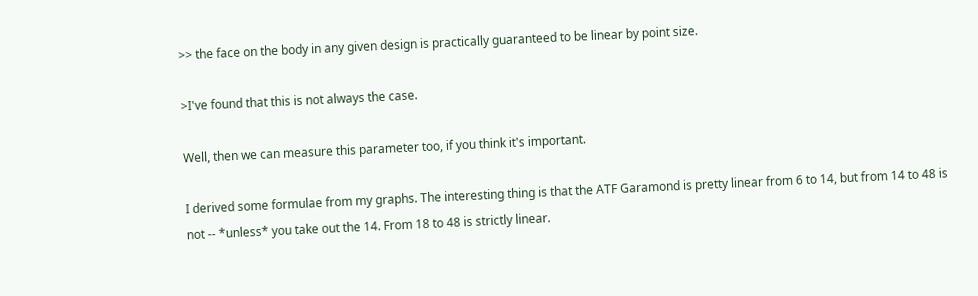>> the face on the body in any given design is practically guaranteed to be linear by point size.

>I've found that this is not always the case.

Well, then we can measure this parameter too, if you think it's important.

I derived some formulae from my graphs. The interesting thing is that the ATF Garamond is pretty linear from 6 to 14, but from 14 to 48 is not -- *unless* you take out the 14. From 18 to 48 is strictly linear.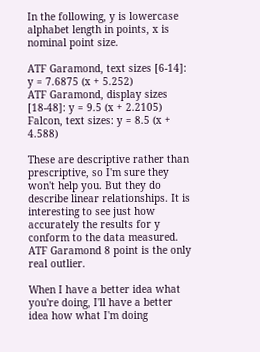In the following, y is lowercase alphabet length in points, x is nominal point size.

ATF Garamond, text sizes [6-14]: y = 7.6875 (x + 5.252)
ATF Garamond, display sizes [18-48]: y = 9.5 (x + 2.2105)
Falcon, text sizes: y = 8.5 (x + 4.588)

These are descriptive rather than prescriptive, so I'm sure they won't help you. But they do describe linear relationships. It is interesting to see just how accurately the results for y conform to the data measured. ATF Garamond 8 point is the only real outlier.

When I have a better idea what you're doing, I'll have a better idea how what I'm doing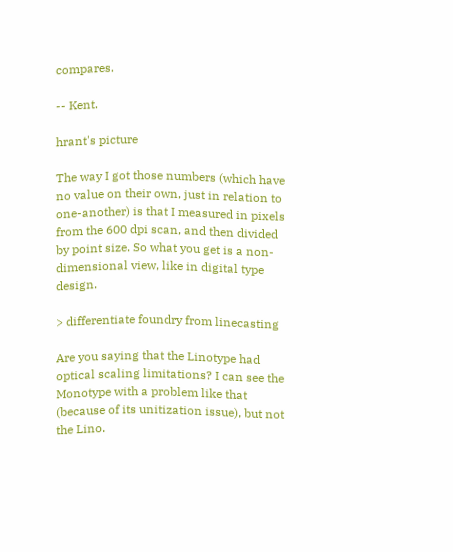compares.

-- Kent.

hrant's picture

The way I got those numbers (which have no value on their own, just in relation to one-another) is that I measured in pixels from the 600 dpi scan, and then divided by point size. So what you get is a non-dimensional view, like in digital type design.

> differentiate foundry from linecasting

Are you saying that the Linotype had optical scaling limitations? I can see the Monotype with a problem like that (because of its unitization issue), but not the Lino.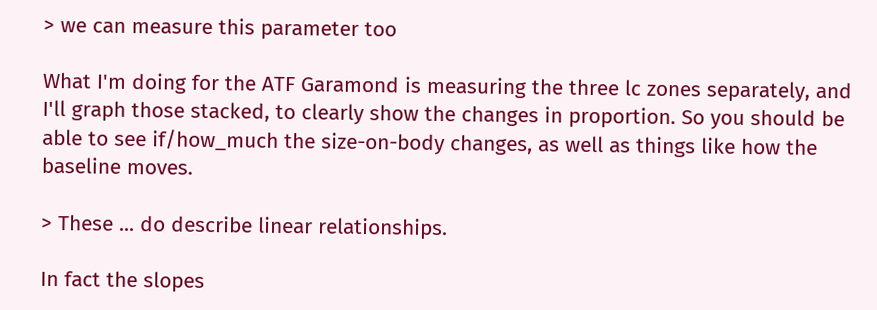> we can measure this parameter too

What I'm doing for the ATF Garamond is measuring the three lc zones separately, and I'll graph those stacked, to clearly show the changes in proportion. So you should be able to see if/how_much the size-on-body changes, as well as things like how the baseline moves.

> These ... do describe linear relationships.

In fact the slopes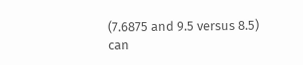(7.6875 and 9.5 versus 8.5) can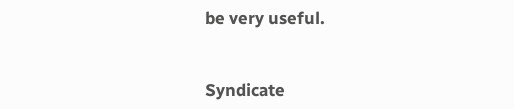be very useful.


Syndicate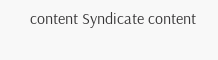content Syndicate content